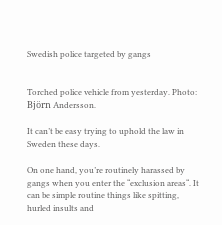Swedish police targeted by gangs


Torched police vehicle from yesterday. Photo: Björn Andersson.

It can’t be easy trying to uphold the law in Sweden these days.

On one hand, you’re routinely harassed by gangs when you enter the “exclusion areas“. It can be simple routine things like spitting, hurled insults and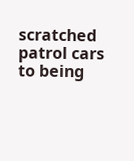scratched patrol cars to being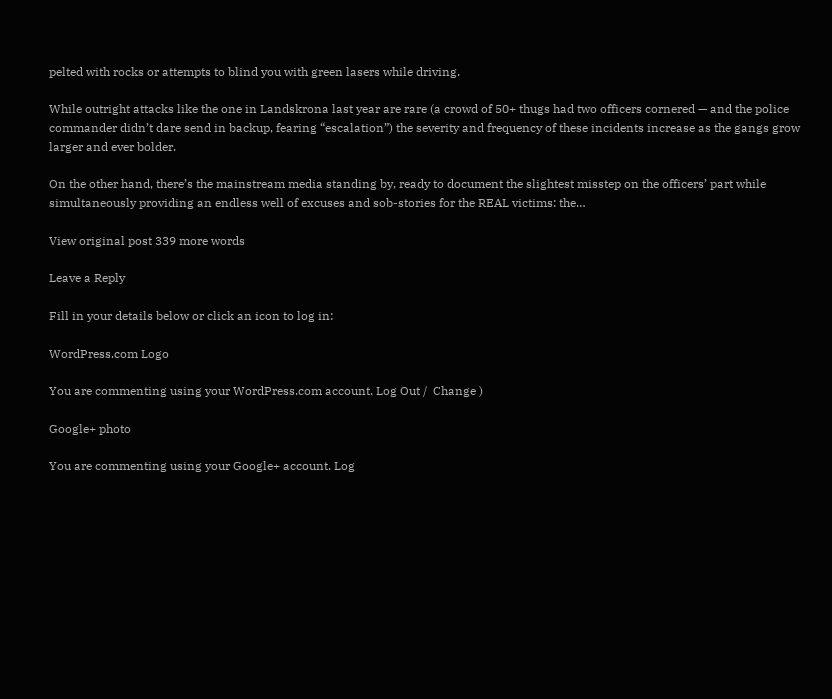pelted with rocks or attempts to blind you with green lasers while driving.

While outright attacks like the one in Landskrona last year are rare (a crowd of 50+ thugs had two officers cornered — and the police commander didn’t dare send in backup, fearing “escalation”) the severity and frequency of these incidents increase as the gangs grow larger and ever bolder.

On the other hand, there’s the mainstream media standing by, ready to document the slightest misstep on the officers’ part while simultaneously providing an endless well of excuses and sob-stories for the REAL victims: the…

View original post 339 more words

Leave a Reply

Fill in your details below or click an icon to log in:

WordPress.com Logo

You are commenting using your WordPress.com account. Log Out /  Change )

Google+ photo

You are commenting using your Google+ account. Log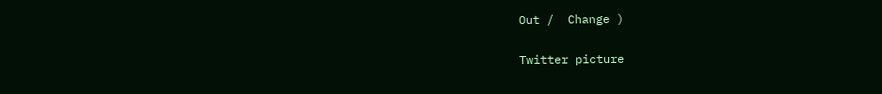Out /  Change )

Twitter picture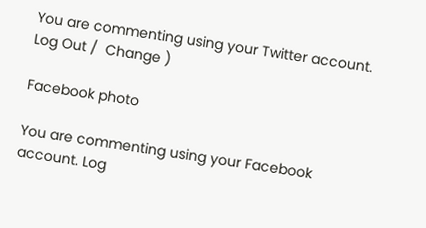You are commenting using your Twitter account. Log Out /  Change )

Facebook photo

You are commenting using your Facebook account. Log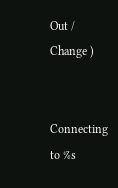Out /  Change )


Connecting to %s